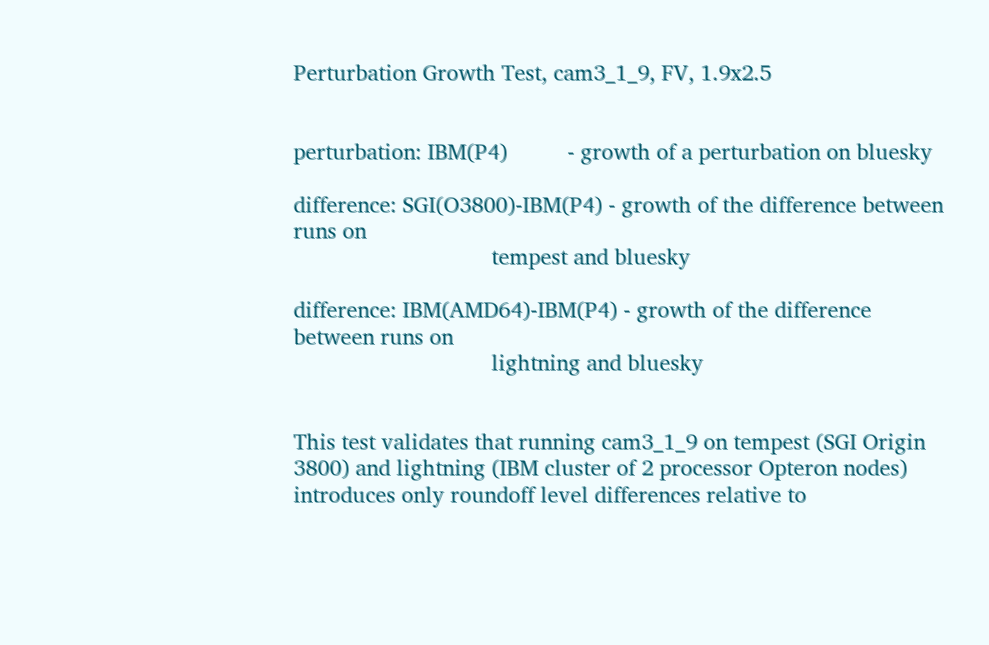Perturbation Growth Test, cam3_1_9, FV, 1.9x2.5


perturbation: IBM(P4)          - growth of a perturbation on bluesky

difference: SGI(O3800)-IBM(P4) - growth of the difference between runs on
                                 tempest and bluesky

difference: IBM(AMD64)-IBM(P4) - growth of the difference between runs on
                                 lightning and bluesky


This test validates that running cam3_1_9 on tempest (SGI Origin 3800) and lightning (IBM cluster of 2 processor Opteron nodes) introduces only roundoff level differences relative to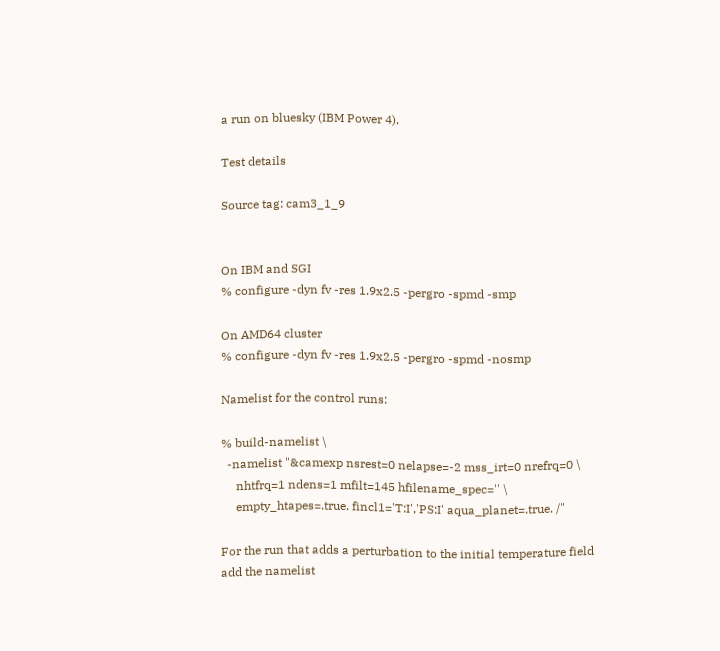a run on bluesky (IBM Power 4).

Test details

Source tag: cam3_1_9


On IBM and SGI
% configure -dyn fv -res 1.9x2.5 -pergro -spmd -smp

On AMD64 cluster
% configure -dyn fv -res 1.9x2.5 -pergro -spmd -nosmp

Namelist for the control runs:

% build-namelist \
  -namelist "&camexp nsrest=0 nelapse=-2 mss_irt=0 nrefrq=0 \
     nhtfrq=1 ndens=1 mfilt=145 hfilename_spec='' \
     empty_htapes=.true. fincl1='T:I','PS:I' aqua_planet=.true. /"

For the run that adds a perturbation to the initial temperature field
add the namelist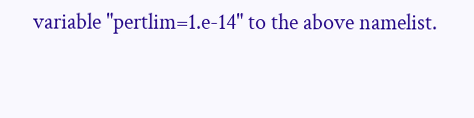variable "pertlim=1.e-14" to the above namelist.